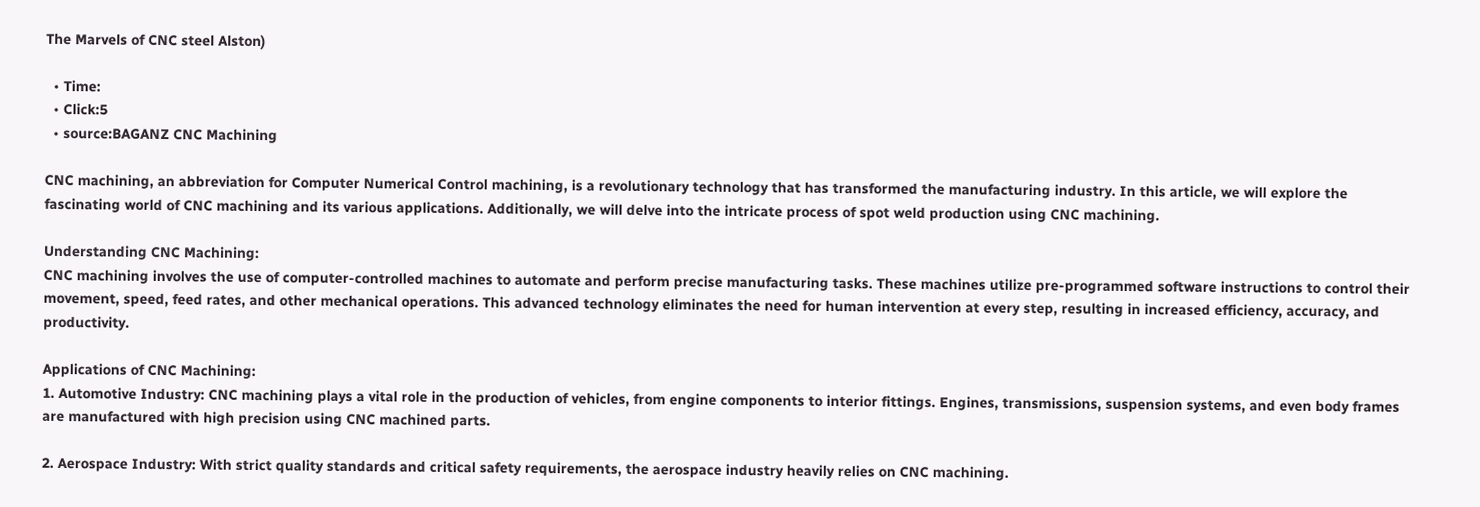The Marvels of CNC steel Alston)

  • Time:
  • Click:5
  • source:BAGANZ CNC Machining

CNC machining, an abbreviation for Computer Numerical Control machining, is a revolutionary technology that has transformed the manufacturing industry. In this article, we will explore the fascinating world of CNC machining and its various applications. Additionally, we will delve into the intricate process of spot weld production using CNC machining.

Understanding CNC Machining:
CNC machining involves the use of computer-controlled machines to automate and perform precise manufacturing tasks. These machines utilize pre-programmed software instructions to control their movement, speed, feed rates, and other mechanical operations. This advanced technology eliminates the need for human intervention at every step, resulting in increased efficiency, accuracy, and productivity.

Applications of CNC Machining:
1. Automotive Industry: CNC machining plays a vital role in the production of vehicles, from engine components to interior fittings. Engines, transmissions, suspension systems, and even body frames are manufactured with high precision using CNC machined parts.

2. Aerospace Industry: With strict quality standards and critical safety requirements, the aerospace industry heavily relies on CNC machining.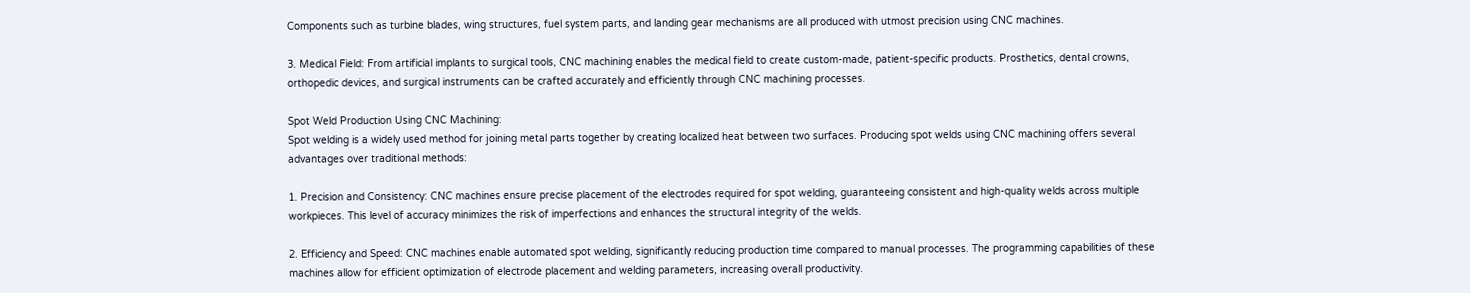Components such as turbine blades, wing structures, fuel system parts, and landing gear mechanisms are all produced with utmost precision using CNC machines.

3. Medical Field: From artificial implants to surgical tools, CNC machining enables the medical field to create custom-made, patient-specific products. Prosthetics, dental crowns, orthopedic devices, and surgical instruments can be crafted accurately and efficiently through CNC machining processes.

Spot Weld Production Using CNC Machining:
Spot welding is a widely used method for joining metal parts together by creating localized heat between two surfaces. Producing spot welds using CNC machining offers several advantages over traditional methods:

1. Precision and Consistency: CNC machines ensure precise placement of the electrodes required for spot welding, guaranteeing consistent and high-quality welds across multiple workpieces. This level of accuracy minimizes the risk of imperfections and enhances the structural integrity of the welds.

2. Efficiency and Speed: CNC machines enable automated spot welding, significantly reducing production time compared to manual processes. The programming capabilities of these machines allow for efficient optimization of electrode placement and welding parameters, increasing overall productivity.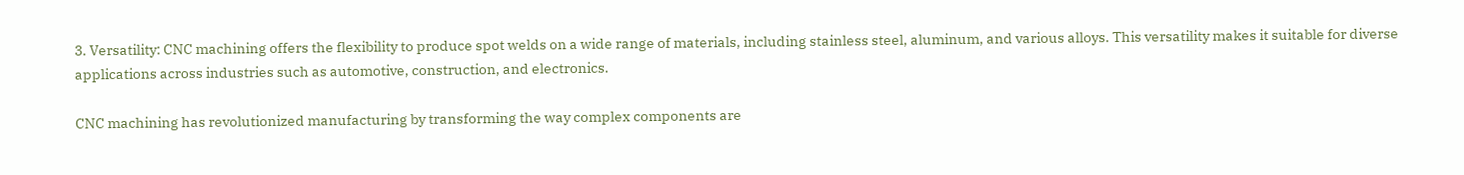3. Versatility: CNC machining offers the flexibility to produce spot welds on a wide range of materials, including stainless steel, aluminum, and various alloys. This versatility makes it suitable for diverse applications across industries such as automotive, construction, and electronics.

CNC machining has revolutionized manufacturing by transforming the way complex components are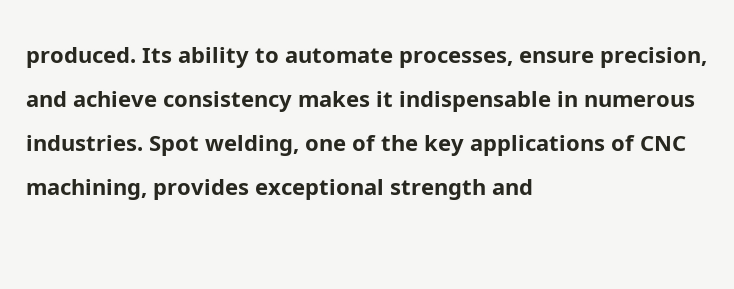produced. Its ability to automate processes, ensure precision, and achieve consistency makes it indispensable in numerous industries. Spot welding, one of the key applications of CNC machining, provides exceptional strength and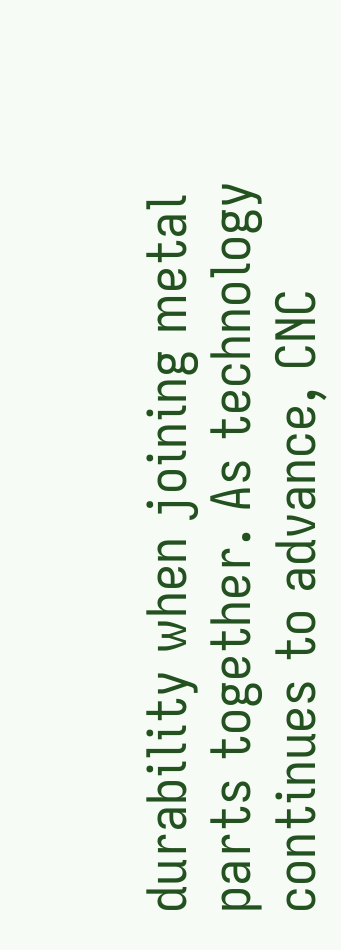durability when joining metal parts together. As technology continues to advance, CNC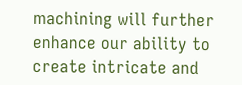machining will further enhance our ability to create intricate and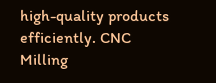high-quality products efficiently. CNC Milling